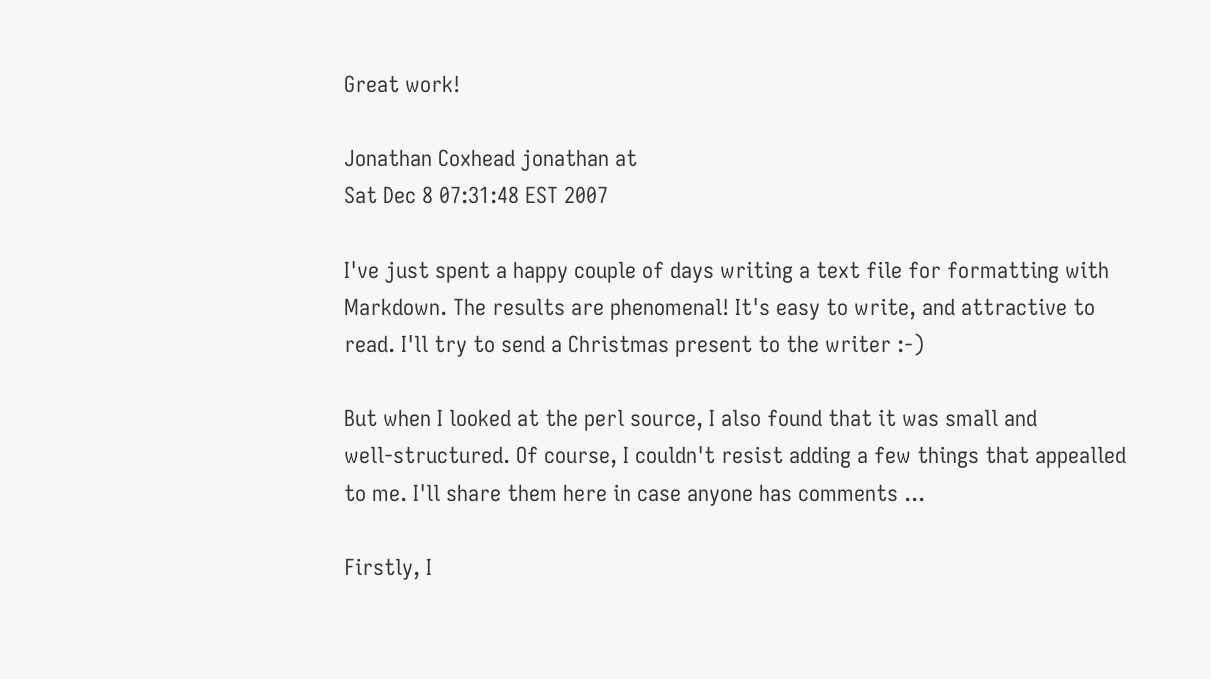Great work!

Jonathan Coxhead jonathan at
Sat Dec 8 07:31:48 EST 2007

I've just spent a happy couple of days writing a text file for formatting with
Markdown. The results are phenomenal! It's easy to write, and attractive to
read. I'll try to send a Christmas present to the writer :-)

But when I looked at the perl source, I also found that it was small and
well-structured. Of course, I couldn't resist adding a few things that appealled
to me. I'll share them here in case anyone has comments ...

Firstly, I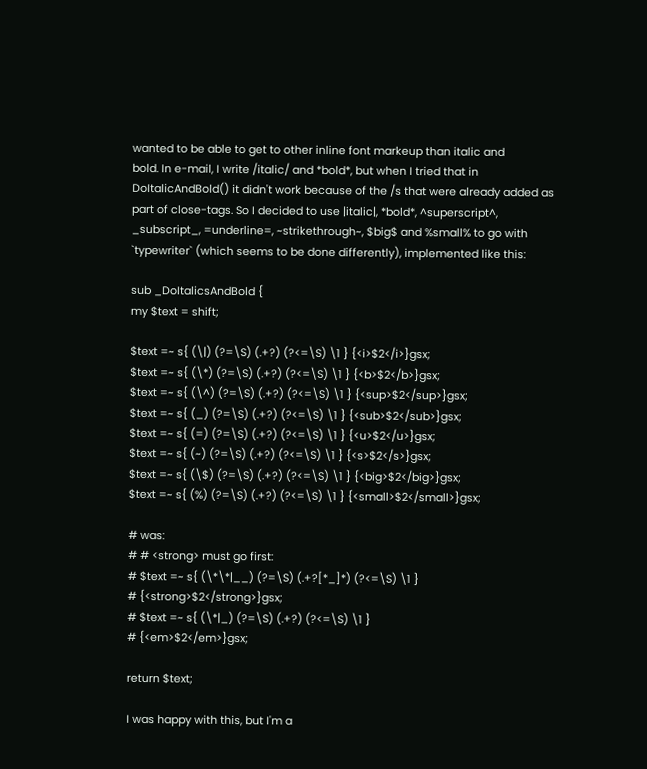wanted to be able to get to other inline font markeup than italic and
bold. In e-mail, I write /italic/ and *bold*, but when I tried that in
DoItalicAndBold() it didn't work because of the /s that were already added as
part of close-tags. So I decided to use |italic|, *bold*, ^superscript^,
_subscript_, =underline=, ~strikethrough~, $big$ and %small% to go with
`typewriter` (which seems to be done differently), implemented like this:

sub _DoItalicsAndBold {
my $text = shift;

$text =~ s{ (\|) (?=\S) (.+?) (?<=\S) \1 } {<i>$2</i>}gsx;
$text =~ s{ (\*) (?=\S) (.+?) (?<=\S) \1 } {<b>$2</b>}gsx;
$text =~ s{ (\^) (?=\S) (.+?) (?<=\S) \1 } {<sup>$2</sup>}gsx;
$text =~ s{ (_) (?=\S) (.+?) (?<=\S) \1 } {<sub>$2</sub>}gsx;
$text =~ s{ (=) (?=\S) (.+?) (?<=\S) \1 } {<u>$2</u>}gsx;
$text =~ s{ (~) (?=\S) (.+?) (?<=\S) \1 } {<s>$2</s>}gsx;
$text =~ s{ (\$) (?=\S) (.+?) (?<=\S) \1 } {<big>$2</big>}gsx;
$text =~ s{ (%) (?=\S) (.+?) (?<=\S) \1 } {<small>$2</small>}gsx;

# was:
# # <strong> must go first:
# $text =~ s{ (\*\*|__) (?=\S) (.+?[*_]*) (?<=\S) \1 }
# {<strong>$2</strong>}gsx;
# $text =~ s{ (\*|_) (?=\S) (.+?) (?<=\S) \1 }
# {<em>$2</em>}gsx;

return $text;

I was happy with this, but I'm a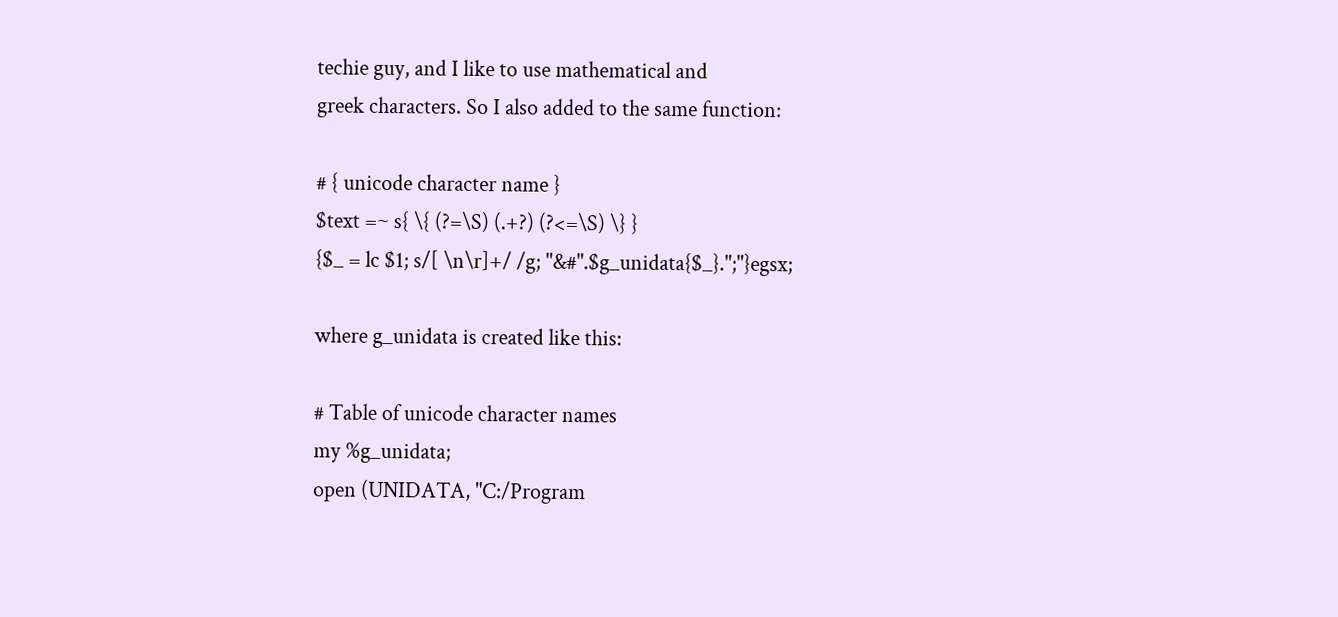techie guy, and I like to use mathematical and
greek characters. So I also added to the same function:

# { unicode character name }
$text =~ s{ \{ (?=\S) (.+?) (?<=\S) \} }
{$_ = lc $1; s/[ \n\r]+/ /g; "&#".$g_unidata{$_}.";"}egsx;

where g_unidata is created like this:

# Table of unicode character names
my %g_unidata;
open (UNIDATA, "C:/Program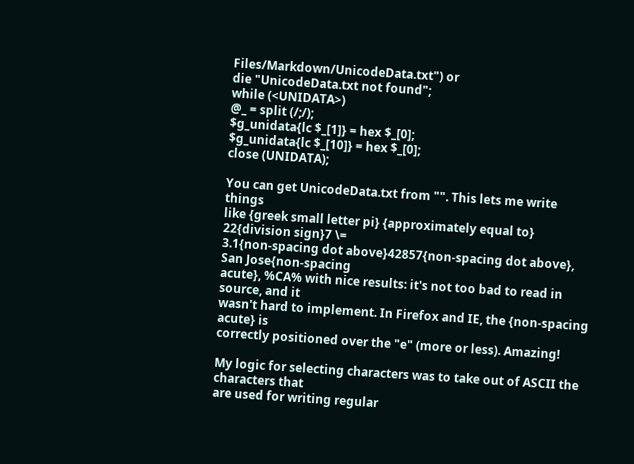Files/Markdown/UnicodeData.txt") or
die "UnicodeData.txt not found";
while (<UNIDATA>)
@_ = split (/;/);
$g_unidata{lc $_[1]} = hex $_[0];
$g_unidata{lc $_[10]} = hex $_[0];
close (UNIDATA);

You can get UnicodeData.txt from "". This lets me write things
like {greek small letter pi} {approximately equal to} 22{division sign}7 \=
3.1{non-spacing dot above}42857{non-spacing dot above}, San Jose{non-spacing
acute}, %CA% with nice results: it's not too bad to read in source, and it
wasn't hard to implement. In Firefox and IE, the {non-spacing acute} is
correctly positioned over the "e" (more or less). Amazing!

My logic for selecting characters was to take out of ASCII the characters that
are used for writing regular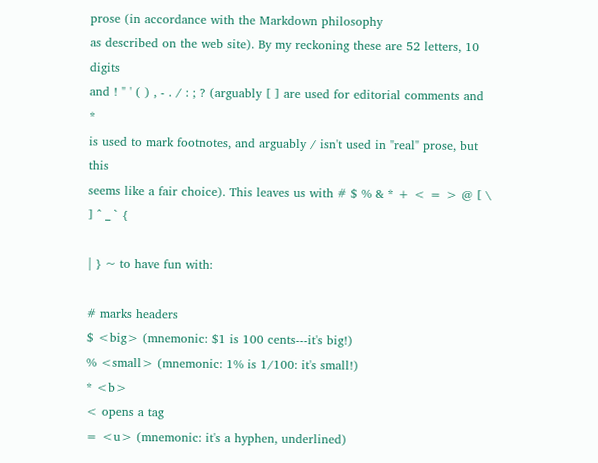prose (in accordance with the Markdown philosophy
as described on the web site). By my reckoning these are 52 letters, 10 digits
and ! " ' ( ) , - . / : ; ? (arguably [ ] are used for editorial comments and *
is used to mark footnotes, and arguably / isn't used in "real" prose, but this
seems like a fair choice). This leaves us with # $ % & * + < = > @ [ \ ] ^ _ ` {

| } ~ to have fun with:

# marks headers
$ <big> (mnemonic: $1 is 100 cents---it's big!)
% <small> (mnemonic: 1% is 1/100: it's small!)
* <b>
< opens a tag
= <u> (mnemonic: it's a hyphen, underlined)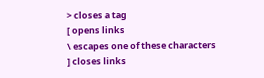> closes a tag
[ opens links
\ escapes one of these characters
] closes links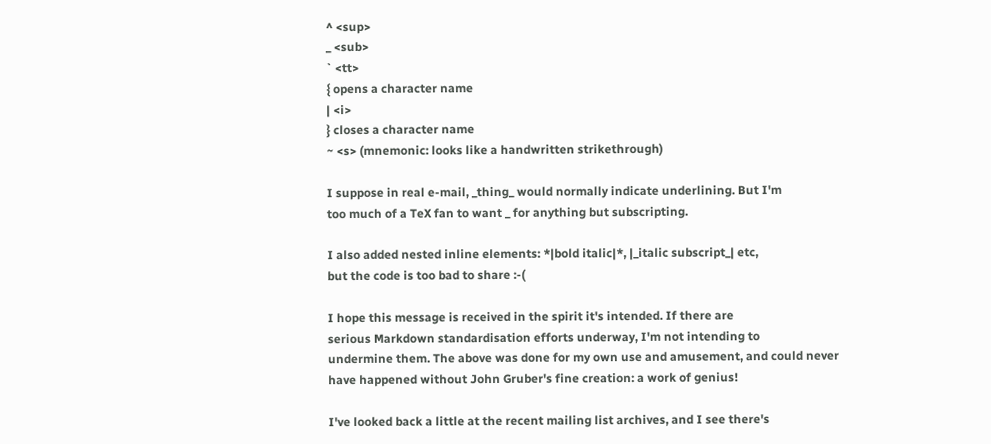^ <sup>
_ <sub>
` <tt>
{ opens a character name
| <i>
} closes a character name
~ <s> (mnemonic: looks like a handwritten strikethrough)

I suppose in real e-mail, _thing_ would normally indicate underlining. But I'm
too much of a TeX fan to want _ for anything but subscripting.

I also added nested inline elements: *|bold italic|*, |_italic subscript_| etc,
but the code is too bad to share :-(

I hope this message is received in the spirit it's intended. If there are
serious Markdown standardisation efforts underway, I'm not intending to
undermine them. The above was done for my own use and amusement, and could never
have happened without John Gruber's fine creation: a work of genius!

I've looked back a little at the recent mailing list archives, and I see there's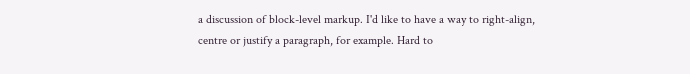a discussion of block-level markup. I'd like to have a way to right-align,
centre or justify a paragraph, for example. Hard to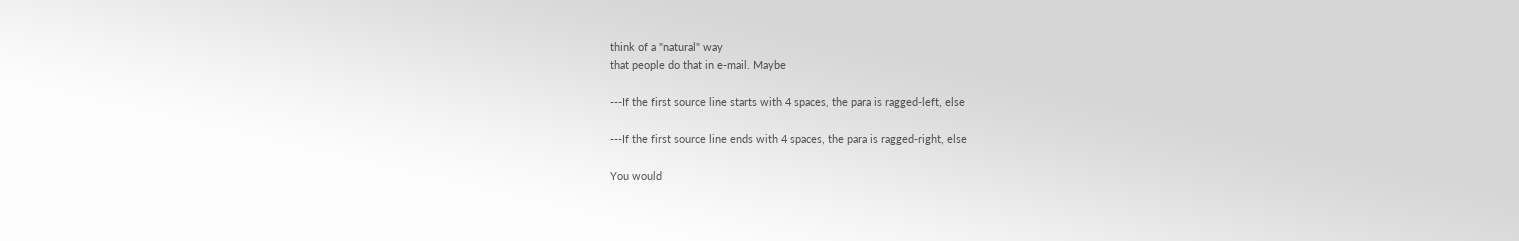think of a "natural" way
that people do that in e-mail. Maybe

---If the first source line starts with 4 spaces, the para is ragged-left, else

---If the first source line ends with 4 spaces, the para is ragged-right, else

You would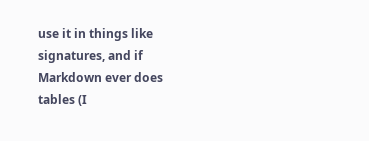use it in things like signatures, and if Markdown ever does tables (I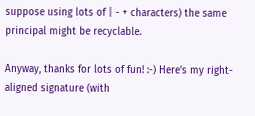suppose using lots of | - + characters) the same principal might be recyclable.

Anyway, thanks for lots of fun! :-) Here's my right-aligned signature (with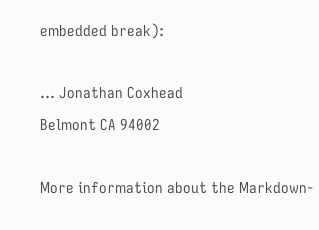embedded break):

... Jonathan Coxhead
Belmont CA 94002

More information about the Markdown-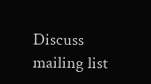Discuss mailing list